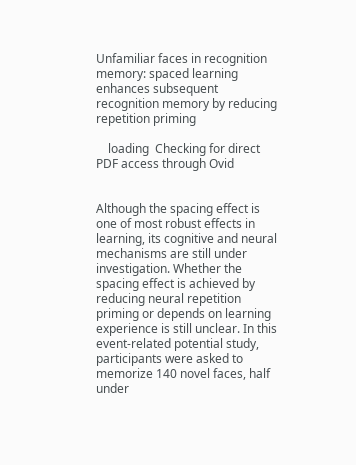Unfamiliar faces in recognition memory: spaced learning enhances subsequent recognition memory by reducing repetition priming

    loading  Checking for direct PDF access through Ovid


Although the spacing effect is one of most robust effects in learning, its cognitive and neural mechanisms are still under investigation. Whether the spacing effect is achieved by reducing neural repetition priming or depends on learning experience is still unclear. In this event-related potential study, participants were asked to memorize 140 novel faces, half under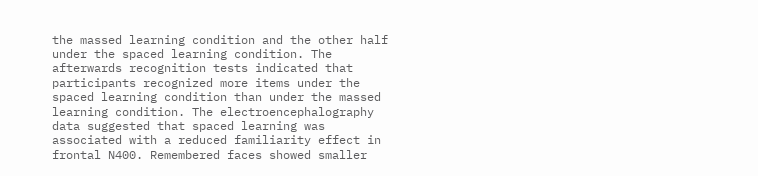the massed learning condition and the other half under the spaced learning condition. The afterwards recognition tests indicated that participants recognized more items under the spaced learning condition than under the massed learning condition. The electroencephalography data suggested that spaced learning was associated with a reduced familiarity effect in frontal N400. Remembered faces showed smaller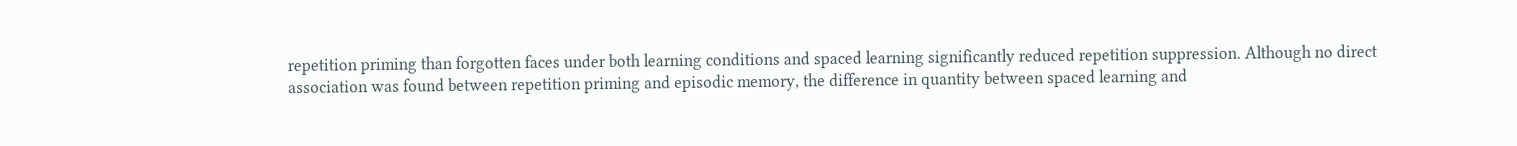repetition priming than forgotten faces under both learning conditions and spaced learning significantly reduced repetition suppression. Although no direct association was found between repetition priming and episodic memory, the difference in quantity between spaced learning and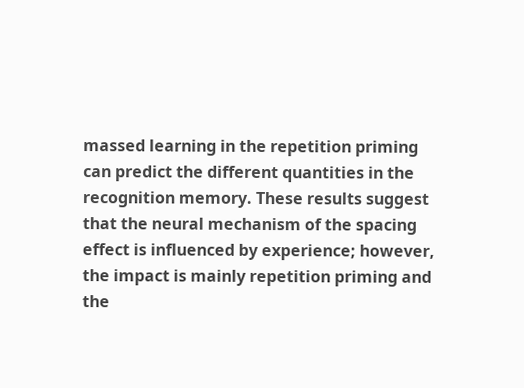massed learning in the repetition priming can predict the different quantities in the recognition memory. These results suggest that the neural mechanism of the spacing effect is influenced by experience; however, the impact is mainly repetition priming and the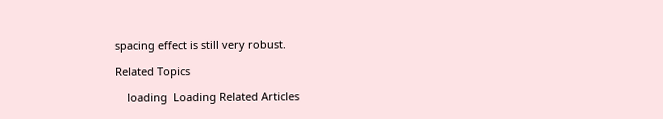spacing effect is still very robust.

Related Topics

    loading  Loading Related Articles